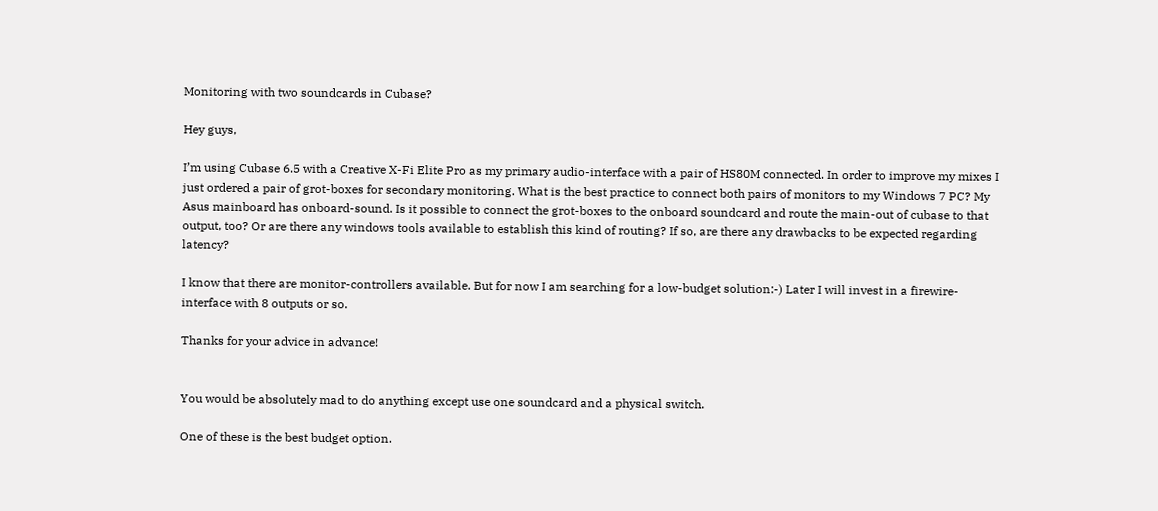Monitoring with two soundcards in Cubase?

Hey guys,

I’m using Cubase 6.5 with a Creative X-Fi Elite Pro as my primary audio-interface with a pair of HS80M connected. In order to improve my mixes I just ordered a pair of grot-boxes for secondary monitoring. What is the best practice to connect both pairs of monitors to my Windows 7 PC? My Asus mainboard has onboard-sound. Is it possible to connect the grot-boxes to the onboard soundcard and route the main-out of cubase to that output, too? Or are there any windows tools available to establish this kind of routing? If so, are there any drawbacks to be expected regarding latency?

I know that there are monitor-controllers available. But for now I am searching for a low-budget solution:-) Later I will invest in a firewire-interface with 8 outputs or so.

Thanks for your advice in advance!


You would be absolutely mad to do anything except use one soundcard and a physical switch.

One of these is the best budget option.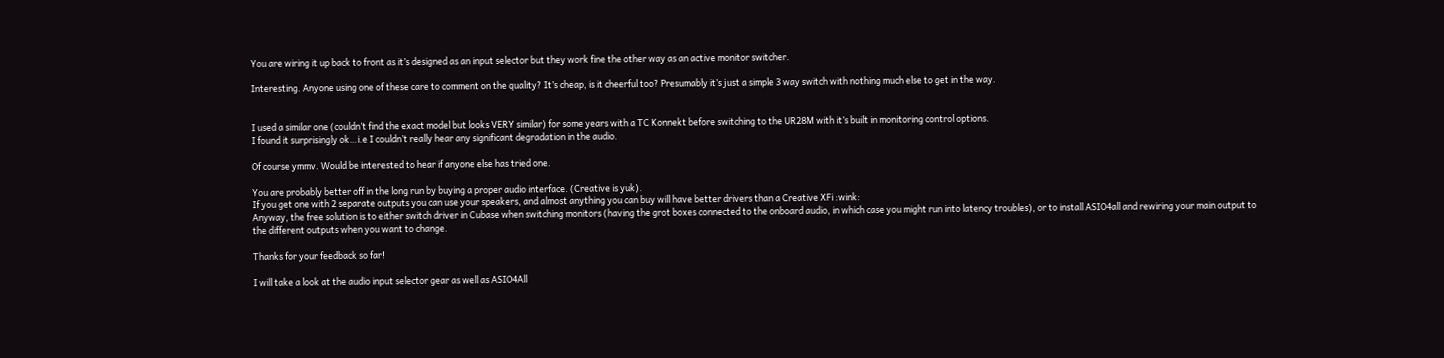You are wiring it up back to front as it’s designed as an input selector but they work fine the other way as an active monitor switcher.

Interesting. Anyone using one of these care to comment on the quality? It’s cheap, is it cheerful too? Presumably it’s just a simple 3 way switch with nothing much else to get in the way.


I used a similar one (couldn’t find the exact model but looks VERY similar) for some years with a TC Konnekt before switching to the UR28M with it’s built in monitoring control options.
I found it surprisingly ok…i.e I couldn’t really hear any significant degradation in the audio.

Of course ymmv. Would be interested to hear if anyone else has tried one.

You are probably better off in the long run by buying a proper audio interface. (Creative is yuk).
If you get one with 2 separate outputs you can use your speakers, and almost anything you can buy will have better drivers than a Creative XFi :wink:
Anyway, the free solution is to either switch driver in Cubase when switching monitors (having the grot boxes connected to the onboard audio, in which case you might run into latency troubles), or to install ASIO4all and rewiring your main output to the different outputs when you want to change.

Thanks for your feedback so far!

I will take a look at the audio input selector gear as well as ASIO4All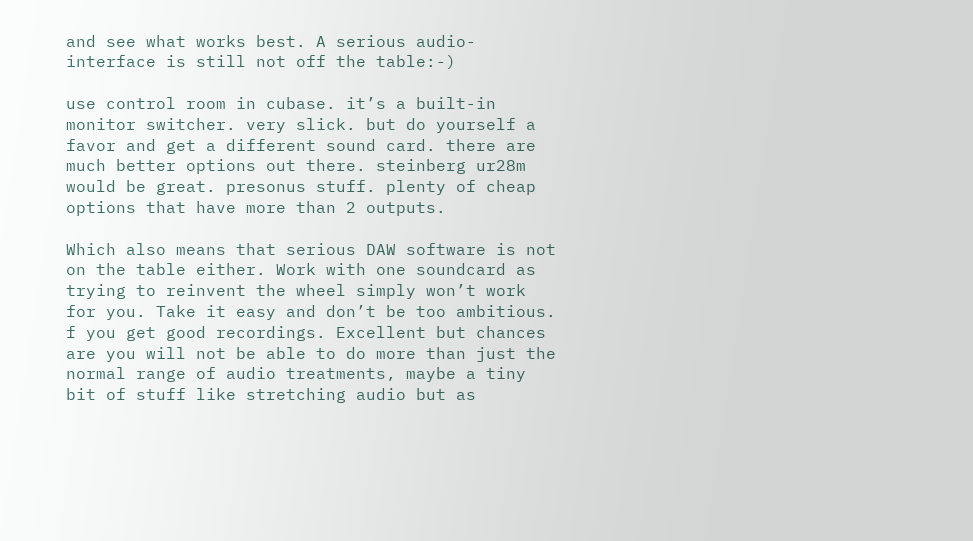and see what works best. A serious audio-interface is still not off the table:-)

use control room in cubase. it’s a built-in monitor switcher. very slick. but do yourself a favor and get a different sound card. there are much better options out there. steinberg ur28m would be great. presonus stuff. plenty of cheap options that have more than 2 outputs.

Which also means that serious DAW software is not on the table either. Work with one soundcard as trying to reinvent the wheel simply won’t work for you. Take it easy and don’t be too ambitious.
f you get good recordings. Excellent but chances are you will not be able to do more than just the normal range of audio treatments, maybe a tiny bit of stuff like stretching audio but as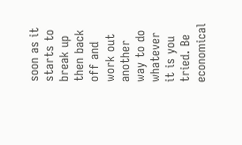soon as it starts to break up then back off and work out another way to do whatever it is you tried. Be economical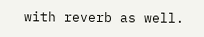with reverb as well.